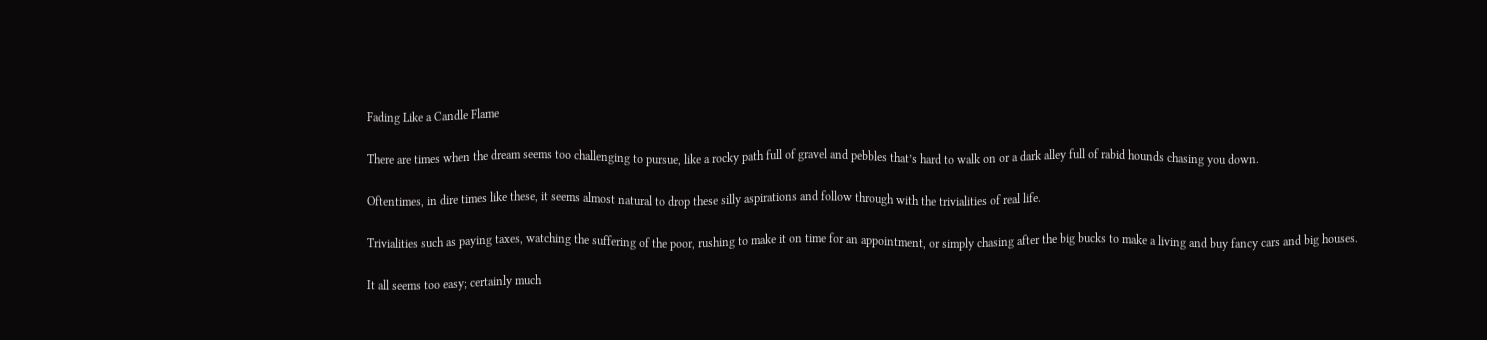Fading Like a Candle Flame

There are times when the dream seems too challenging to pursue, like a rocky path full of gravel and pebbles that’s hard to walk on or a dark alley full of rabid hounds chasing you down.

Oftentimes, in dire times like these, it seems almost natural to drop these silly aspirations and follow through with the trivialities of real life.

Trivialities such as paying taxes, watching the suffering of the poor, rushing to make it on time for an appointment, or simply chasing after the big bucks to make a living and buy fancy cars and big houses.

It all seems too easy; certainly much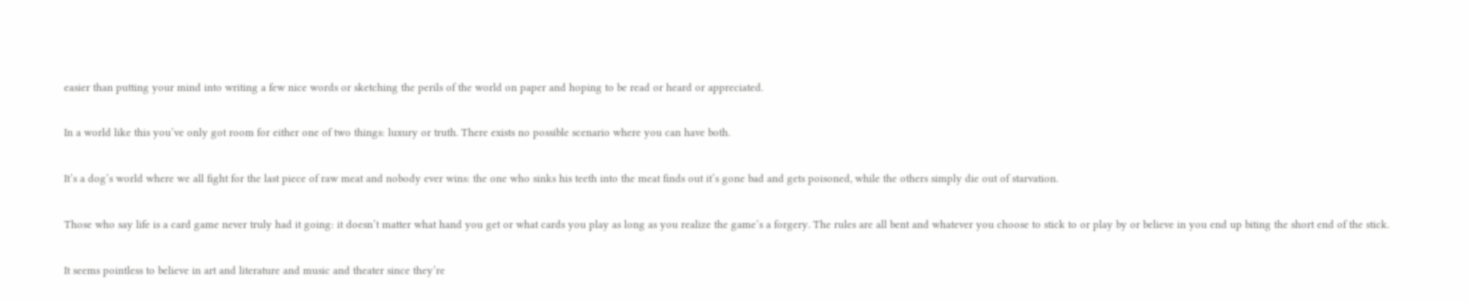easier than putting your mind into writing a few nice words or sketching the perils of the world on paper and hoping to be read or heard or appreciated.

In a world like this you’ve only got room for either one of two things: luxury or truth. There exists no possible scenario where you can have both.

It’s a dog’s world where we all fight for the last piece of raw meat and nobody ever wins: the one who sinks his teeth into the meat finds out it’s gone bad and gets poisoned, while the others simply die out of starvation.

Those who say life is a card game never truly had it going: it doesn’t matter what hand you get or what cards you play as long as you realize the game’s a forgery. The rules are all bent and whatever you choose to stick to or play by or believe in you end up biting the short end of the stick.

It seems pointless to believe in art and literature and music and theater since they’re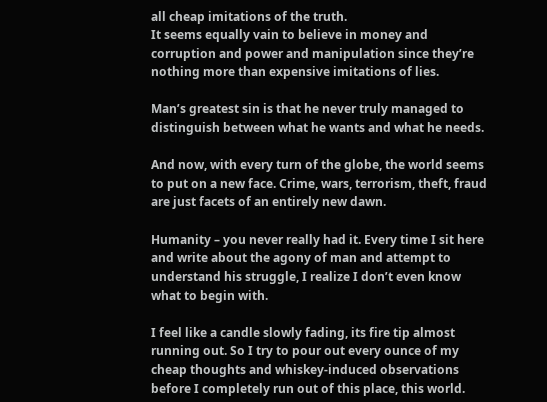all cheap imitations of the truth.
It seems equally vain to believe in money and corruption and power and manipulation since they’re nothing more than expensive imitations of lies.

Man’s greatest sin is that he never truly managed to distinguish between what he wants and what he needs.

And now, with every turn of the globe, the world seems to put on a new face. Crime, wars, terrorism, theft, fraud are just facets of an entirely new dawn.

Humanity – you never really had it. Every time I sit here and write about the agony of man and attempt to understand his struggle, I realize I don’t even know what to begin with.

I feel like a candle slowly fading, its fire tip almost running out. So I try to pour out every ounce of my cheap thoughts and whiskey-induced observations before I completely run out of this place, this world.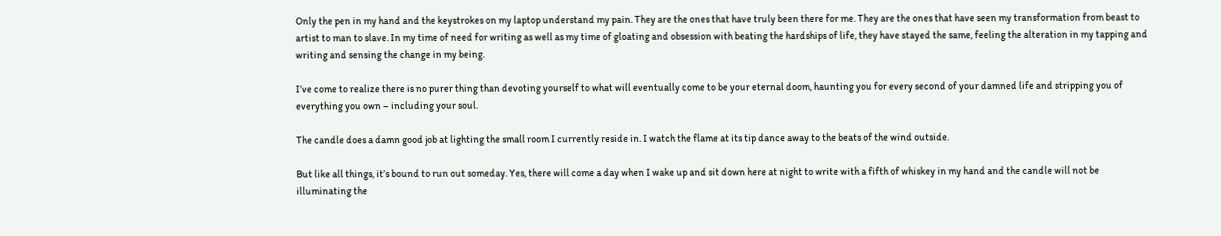Only the pen in my hand and the keystrokes on my laptop understand my pain. They are the ones that have truly been there for me. They are the ones that have seen my transformation from beast to artist to man to slave. In my time of need for writing as well as my time of gloating and obsession with beating the hardships of life, they have stayed the same, feeling the alteration in my tapping and writing and sensing the change in my being.

I’ve come to realize there is no purer thing than devoting yourself to what will eventually come to be your eternal doom, haunting you for every second of your damned life and stripping you of everything you own – including your soul.

The candle does a damn good job at lighting the small room I currently reside in. I watch the flame at its tip dance away to the beats of the wind outside.

But like all things, it’s bound to run out someday. Yes, there will come a day when I wake up and sit down here at night to write with a fifth of whiskey in my hand and the candle will not be illuminating the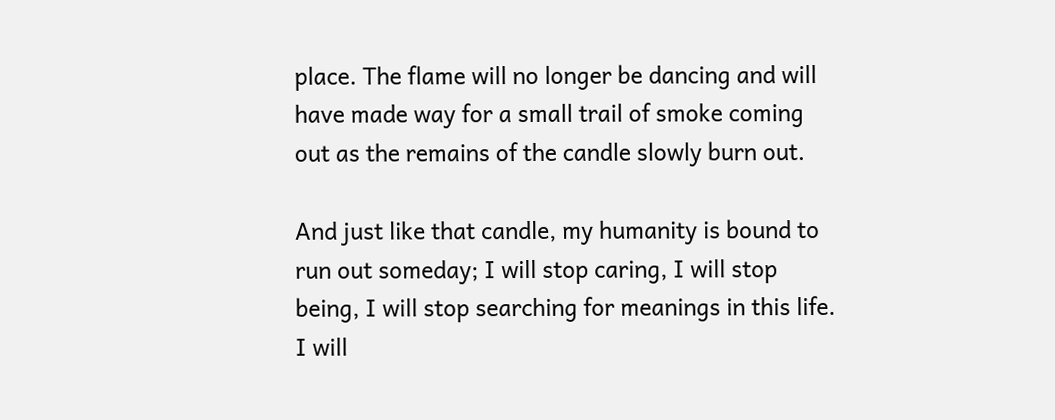place. The flame will no longer be dancing and will have made way for a small trail of smoke coming out as the remains of the candle slowly burn out.

And just like that candle, my humanity is bound to run out someday; I will stop caring, I will stop being, I will stop searching for meanings in this life. I will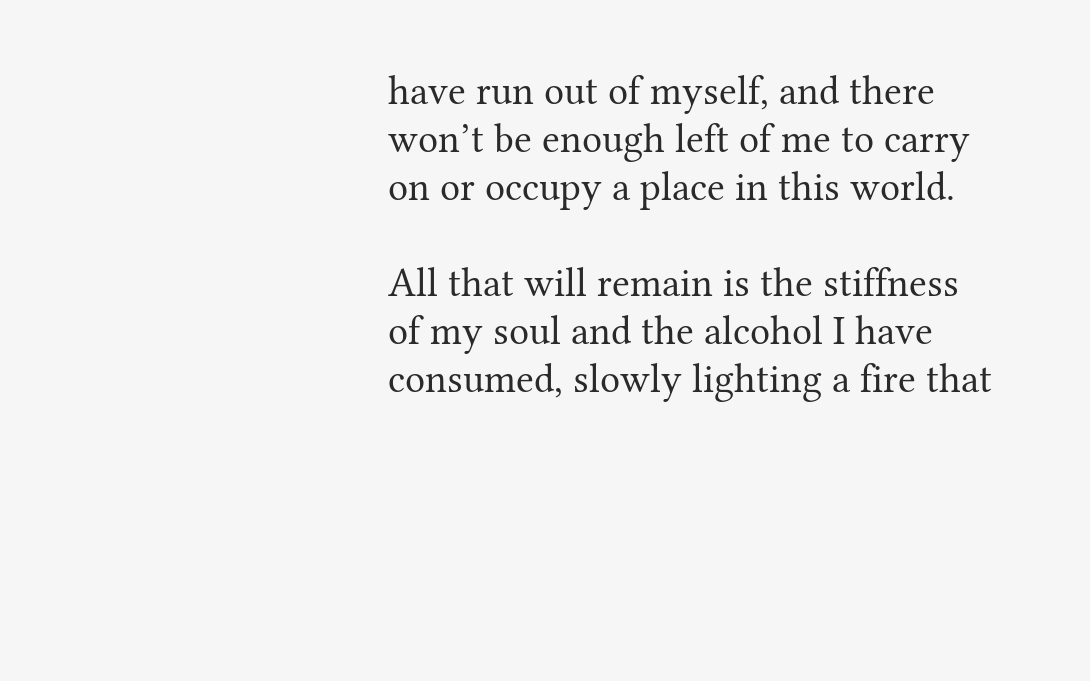have run out of myself, and there won’t be enough left of me to carry on or occupy a place in this world.

All that will remain is the stiffness of my soul and the alcohol I have consumed, slowly lighting a fire that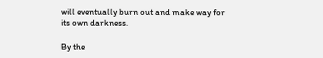will eventually burn out and make way for its own darkness.

By the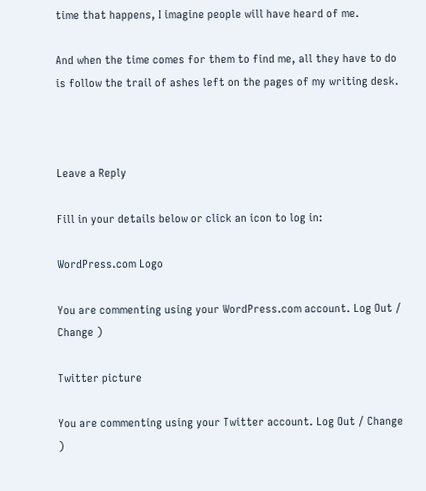time that happens, I imagine people will have heard of me.

And when the time comes for them to find me, all they have to do is follow the trail of ashes left on the pages of my writing desk.



Leave a Reply

Fill in your details below or click an icon to log in:

WordPress.com Logo

You are commenting using your WordPress.com account. Log Out / Change )

Twitter picture

You are commenting using your Twitter account. Log Out / Change )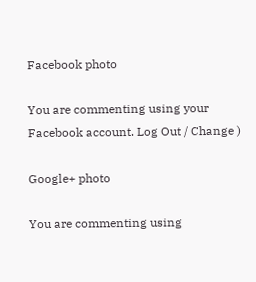Facebook photo

You are commenting using your Facebook account. Log Out / Change )

Google+ photo

You are commenting using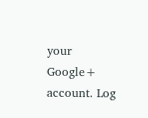your Google+ account. Log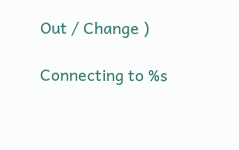Out / Change )

Connecting to %s